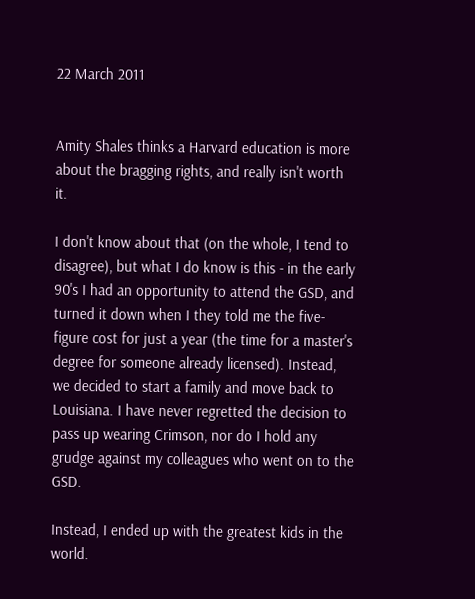22 March 2011


Amity Shales thinks a Harvard education is more about the bragging rights, and really isn't worth it.

I don't know about that (on the whole, I tend to disagree), but what I do know is this - in the early 90's I had an opportunity to attend the GSD, and turned it down when I they told me the five-figure cost for just a year (the time for a master's degree for someone already licensed). Instead, we decided to start a family and move back to Louisiana. I have never regretted the decision to pass up wearing Crimson, nor do I hold any grudge against my colleagues who went on to the GSD.

Instead, I ended up with the greatest kids in the world.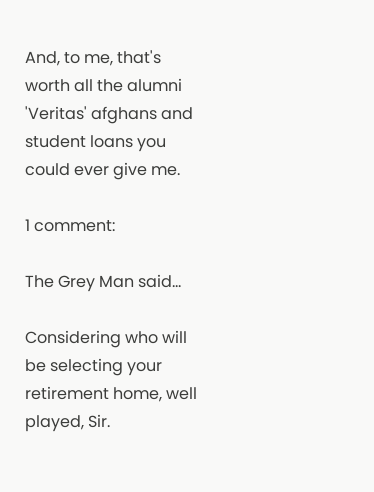And, to me, that's worth all the alumni 'Veritas' afghans and student loans you could ever give me.

1 comment:

The Grey Man said...

Considering who will be selecting your retirement home, well played, Sir.